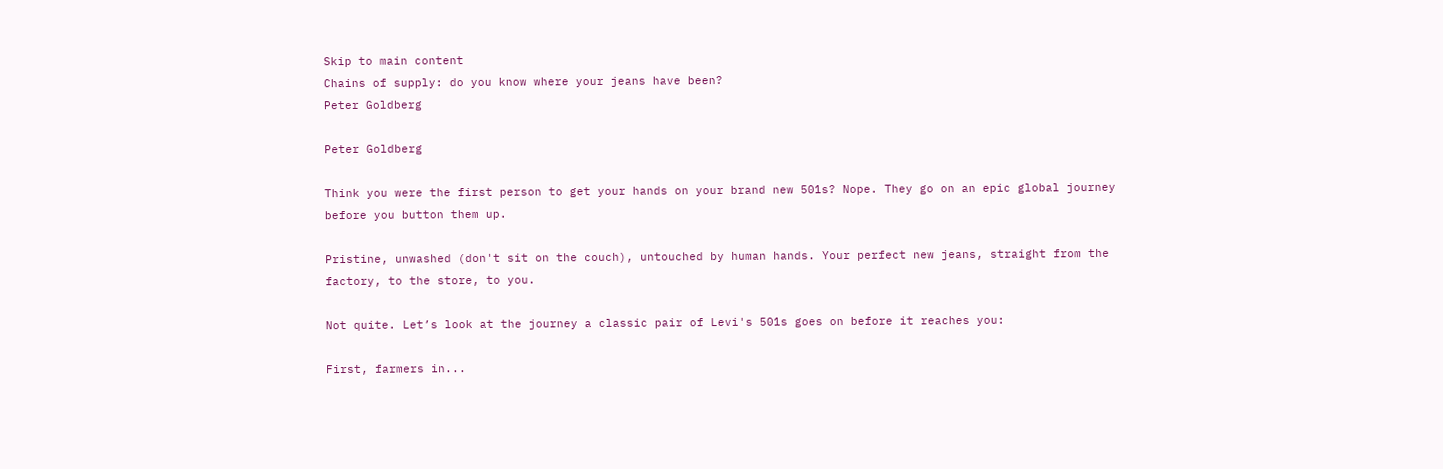Skip to main content
Chains of supply: do you know where your jeans have been?
Peter Goldberg

Peter Goldberg

Think you were the first person to get your hands on your brand new 501s? Nope. They go on an epic global journey before you button them up.

Pristine, unwashed (don't sit on the couch), untouched by human hands. Your perfect new jeans, straight from the factory, to the store, to you.

Not quite. Let’s look at the journey a classic pair of Levi's 501s goes on before it reaches you:

First, farmers in...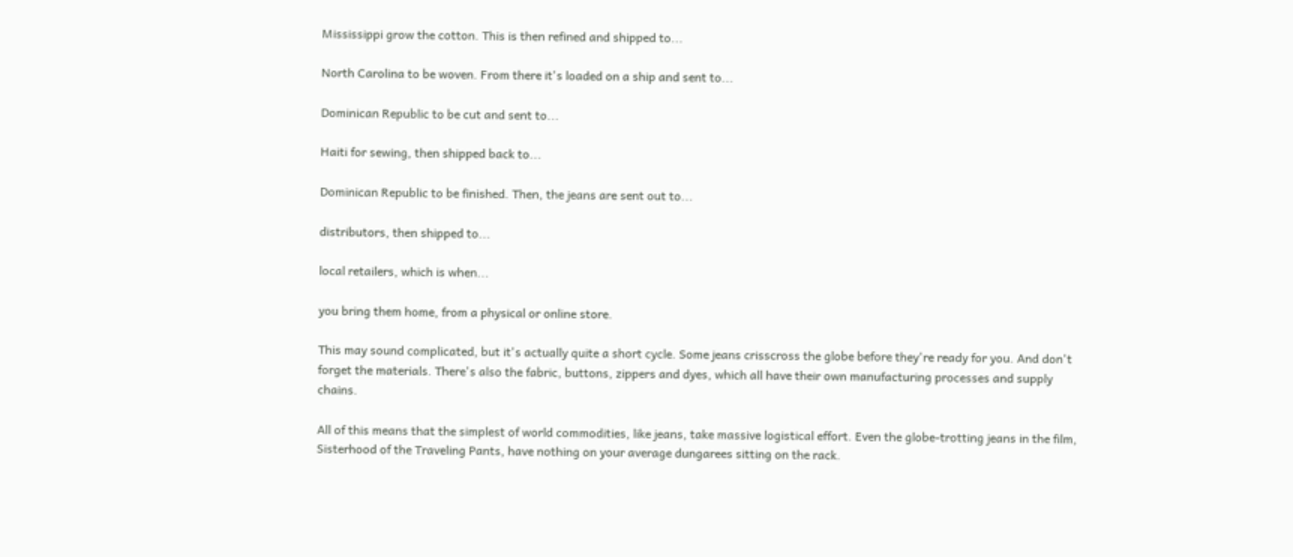Mississippi grow the cotton. This is then refined and shipped to...

North Carolina to be woven. From there it's loaded on a ship and sent to...

Dominican Republic to be cut and sent to...

Haiti for sewing, then shipped back to...

Dominican Republic to be finished. Then, the jeans are sent out to...

distributors, then shipped to...

local retailers, which is when...

you bring them home, from a physical or online store.

This may sound complicated, but it's actually quite a short cycle. Some jeans crisscross the globe before they're ready for you. And don't forget the materials. There's also the fabric, buttons, zippers and dyes, which all have their own manufacturing processes and supply chains.

All of this means that the simplest of world commodities, like jeans, take massive logistical effort. Even the globe-trotting jeans in the film, Sisterhood of the Traveling Pants, have nothing on your average dungarees sitting on the rack.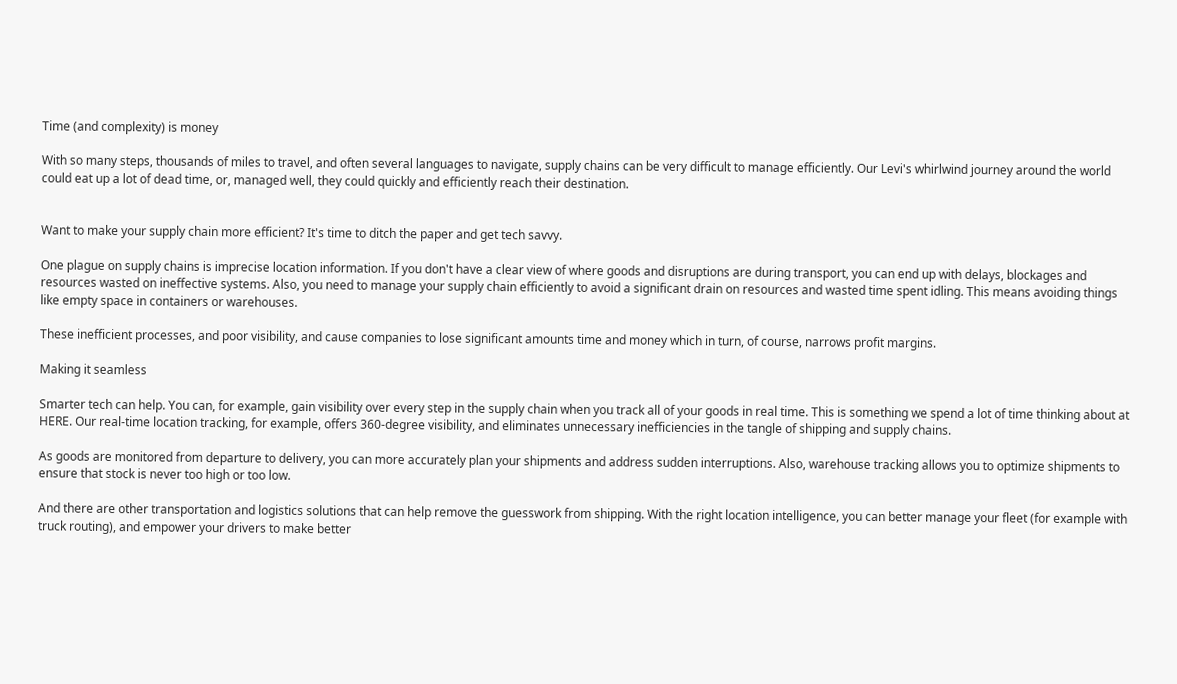Time (and complexity) is money

With so many steps, thousands of miles to travel, and often several languages to navigate, supply chains can be very difficult to manage efficiently. Our Levi's whirlwind journey around the world could eat up a lot of dead time, or, managed well, they could quickly and efficiently reach their destination.


Want to make your supply chain more efficient? It's time to ditch the paper and get tech savvy.

One plague on supply chains is imprecise location information. If you don't have a clear view of where goods and disruptions are during transport, you can end up with delays, blockages and resources wasted on ineffective systems. Also, you need to manage your supply chain efficiently to avoid a significant drain on resources and wasted time spent idling. This means avoiding things like empty space in containers or warehouses.

These inefficient processes, and poor visibility, and cause companies to lose significant amounts time and money which in turn, of course, narrows profit margins.

Making it seamless

Smarter tech can help. You can, for example, gain visibility over every step in the supply chain when you track all of your goods in real time. This is something we spend a lot of time thinking about at HERE. Our real-time location tracking, for example, offers 360-degree visibility, and eliminates unnecessary inefficiencies in the tangle of shipping and supply chains.

As goods are monitored from departure to delivery, you can more accurately plan your shipments and address sudden interruptions. Also, warehouse tracking allows you to optimize shipments to ensure that stock is never too high or too low.

And there are other transportation and logistics solutions that can help remove the guesswork from shipping. With the right location intelligence, you can better manage your fleet (for example with truck routing), and empower your drivers to make better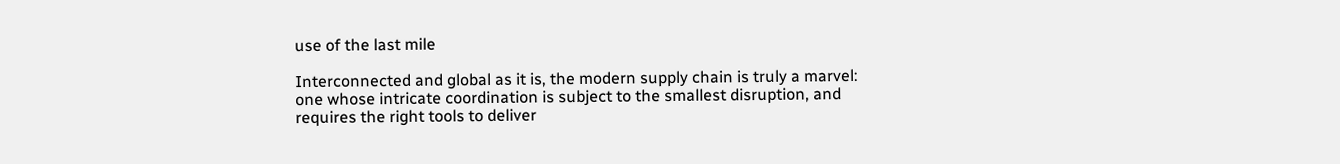use of the last mile

Interconnected and global as it is, the modern supply chain is truly a marvel: one whose intricate coordination is subject to the smallest disruption, and requires the right tools to deliver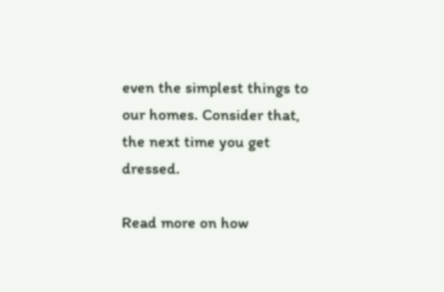even the simplest things to our homes. Consider that, the next time you get dressed.

Read more on how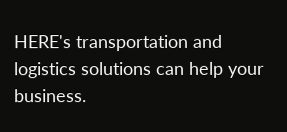HERE's transportation and logistics solutions can help your business.